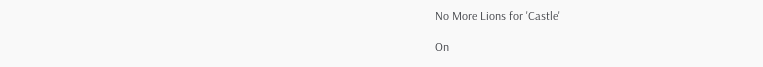No More Lions for 'Castle'

On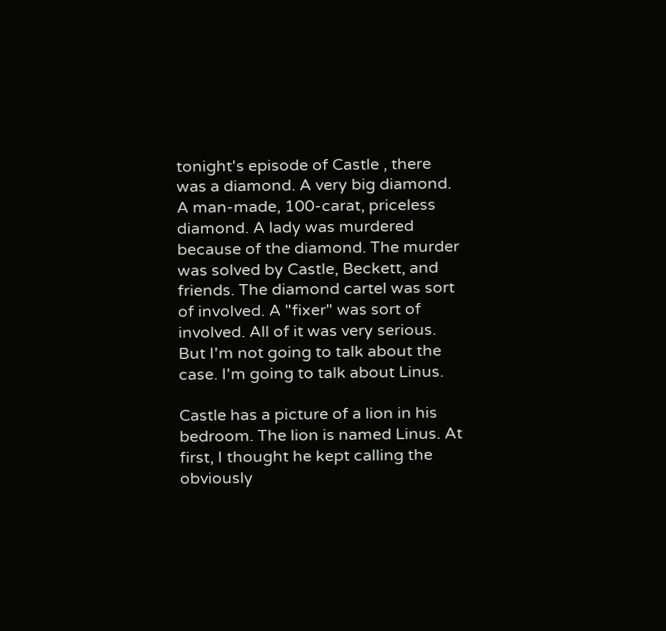tonight's episode of Castle , there was a diamond. A very big diamond. A man-made, 100-carat, priceless diamond. A lady was murdered because of the diamond. The murder was solved by Castle, Beckett, and friends. The diamond cartel was sort of involved. A "fixer" was sort of involved. All of it was very serious. But I'm not going to talk about the case. I'm going to talk about Linus.

Castle has a picture of a lion in his bedroom. The lion is named Linus. At first, I thought he kept calling the obviously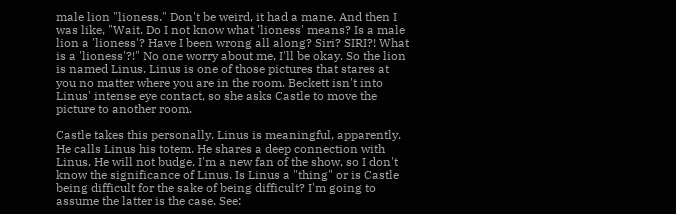male lion "lioness." Don't be weird, it had a mane. And then I was like, "Wait. Do I not know what 'lioness' means? Is a male lion a 'lioness'? Have I been wrong all along? Siri? SIRI?! What is a 'lioness'?!" No one worry about me, I'll be okay. So the lion is named Linus. Linus is one of those pictures that stares at you no matter where you are in the room. Beckett isn't into Linus' intense eye contact, so she asks Castle to move the picture to another room.

Castle takes this personally. Linus is meaningful, apparently. He calls Linus his totem. He shares a deep connection with Linus. He will not budge. I'm a new fan of the show, so I don't know the significance of Linus. Is Linus a "thing" or is Castle being difficult for the sake of being difficult? I'm going to assume the latter is the case. See: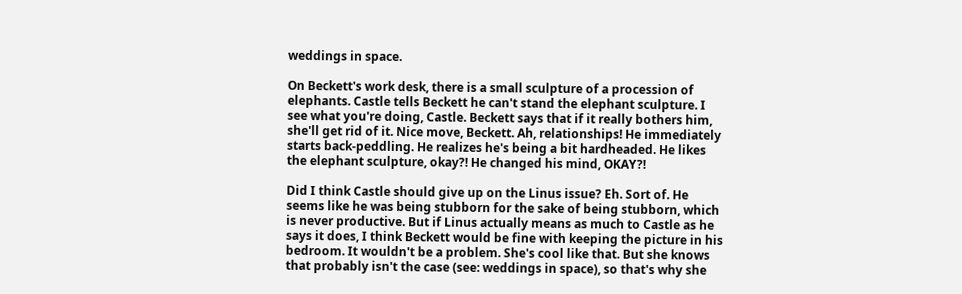weddings in space.

On Beckett's work desk, there is a small sculpture of a procession of elephants. Castle tells Beckett he can't stand the elephant sculpture. I see what you're doing, Castle. Beckett says that if it really bothers him, she'll get rid of it. Nice move, Beckett. Ah, relationships! He immediately starts back-peddling. He realizes he's being a bit hardheaded. He likes the elephant sculpture, okay?! He changed his mind, OKAY?!

Did I think Castle should give up on the Linus issue? Eh. Sort of. He seems like he was being stubborn for the sake of being stubborn, which is never productive. But if Linus actually means as much to Castle as he says it does, I think Beckett would be fine with keeping the picture in his bedroom. It wouldn't be a problem. She's cool like that. But she knows that probably isn't the case (see: weddings in space), so that's why she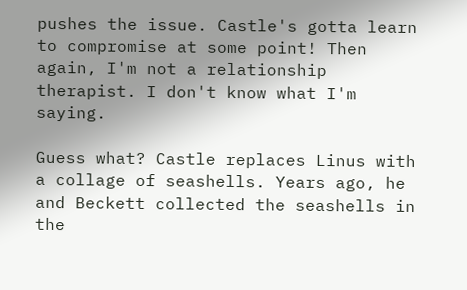pushes the issue. Castle's gotta learn to compromise at some point! Then again, I'm not a relationship therapist. I don't know what I'm saying.

Guess what? Castle replaces Linus with a collage of seashells. Years ago, he and Beckett collected the seashells in the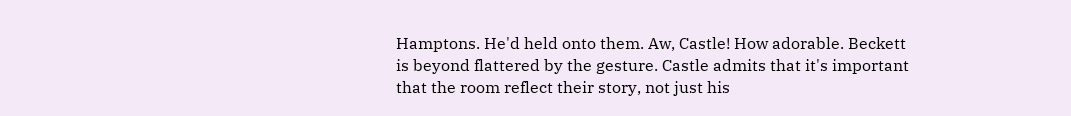Hamptons. He'd held onto them. Aw, Castle! How adorable. Beckett is beyond flattered by the gesture. Castle admits that it's important that the room reflect their story, not just his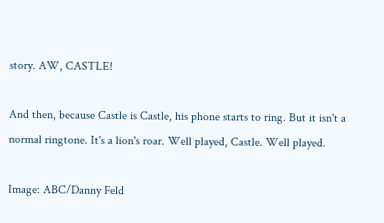story. AW, CASTLE!

And then, because Castle is Castle, his phone starts to ring. But it isn't a normal ringtone. It's a lion's roar. Well played, Castle. Well played.

Image: ABC/Danny Feld